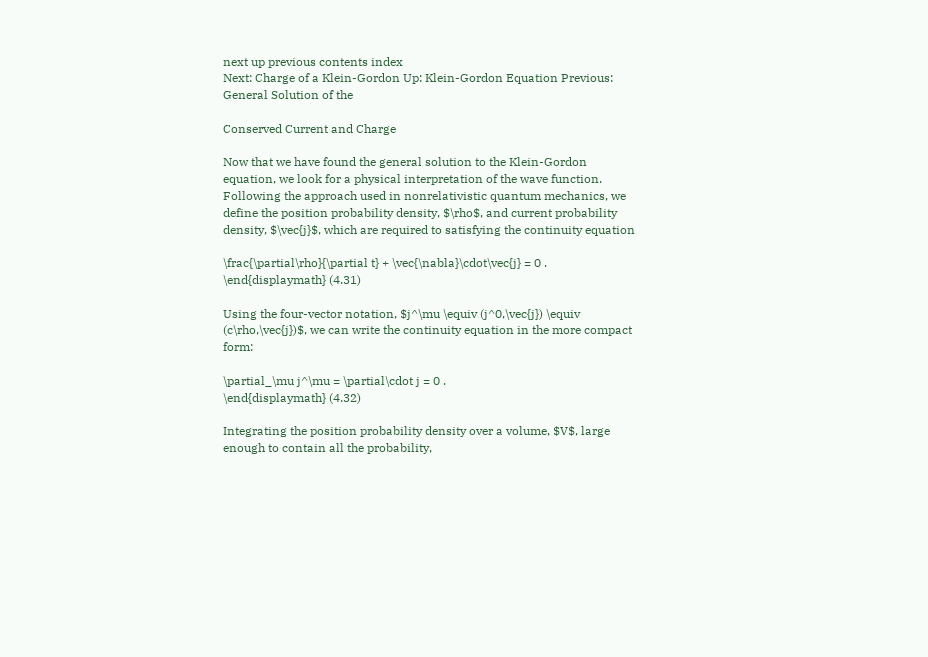next up previous contents index
Next: Charge of a Klein-Gordon Up: Klein-Gordon Equation Previous: General Solution of the

Conserved Current and Charge

Now that we have found the general solution to the Klein-Gordon equation, we look for a physical interpretation of the wave function. Following the approach used in nonrelativistic quantum mechanics, we define the position probability density, $\rho$, and current probability density, $\vec{j}$, which are required to satisfying the continuity equation

\frac{\partial\rho}{\partial t} + \vec{\nabla}\cdot\vec{j} = 0 .
\end{displaymath} (4.31)

Using the four-vector notation, $j^\mu \equiv (j^0,\vec{j}) \equiv
(c\rho,\vec{j})$, we can write the continuity equation in the more compact form:

\partial_\mu j^\mu = \partial\cdot j = 0 .
\end{displaymath} (4.32)

Integrating the position probability density over a volume, $V$, large enough to contain all the probability,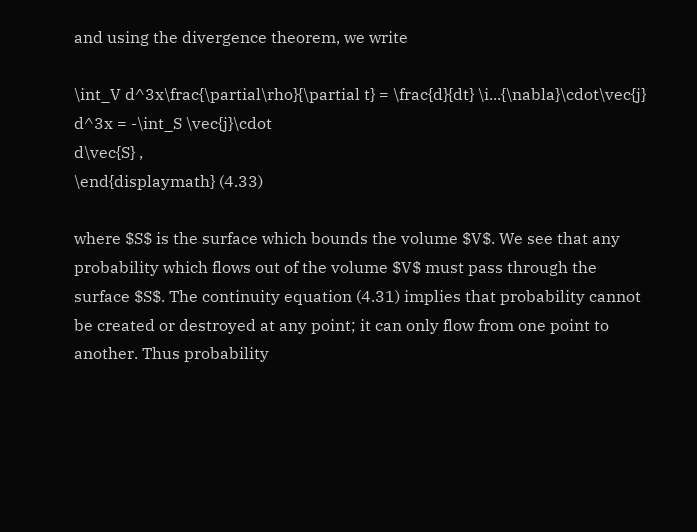and using the divergence theorem, we write

\int_V d^3x\frac{\partial\rho}{\partial t} = \frac{d}{dt} \i...{\nabla}\cdot\vec{j} d^3x = -\int_S \vec{j}\cdot
d\vec{S} ,
\end{displaymath} (4.33)

where $S$ is the surface which bounds the volume $V$. We see that any probability which flows out of the volume $V$ must pass through the surface $S$. The continuity equation (4.31) implies that probability cannot be created or destroyed at any point; it can only flow from one point to another. Thus probability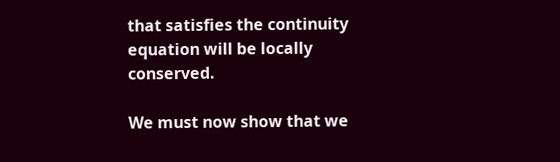that satisfies the continuity equation will be locally conserved.

We must now show that we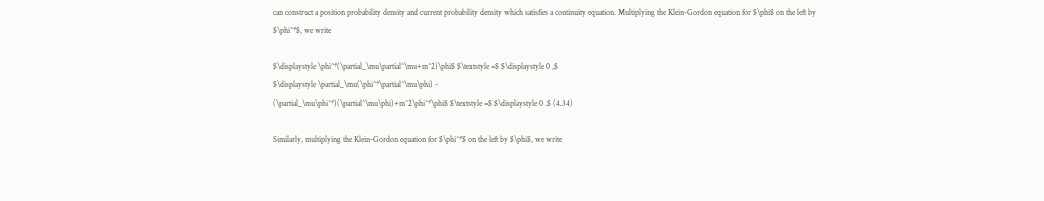can construct a position probability density and current probability density which satisfies a continuity equation. Multiplying the Klein-Gordon equation for $\phi$ on the left by $\phi^*$, we write

$\displaystyle \phi^*(\partial_\mu\partial^\mu+m^2)\phi$ $\textstyle =$ $\displaystyle 0 ,$
$\displaystyle \partial_\mu(\phi^*\partial^\mu\phi) -
(\partial_\mu\phi^*)(\partial^\mu\phi)+m^2\phi^*\phi$ $\textstyle =$ $\displaystyle 0 .$ (4.34)

Similarly, multiplying the Klein-Gordon equation for $\phi^*$ on the left by $\phi$, we write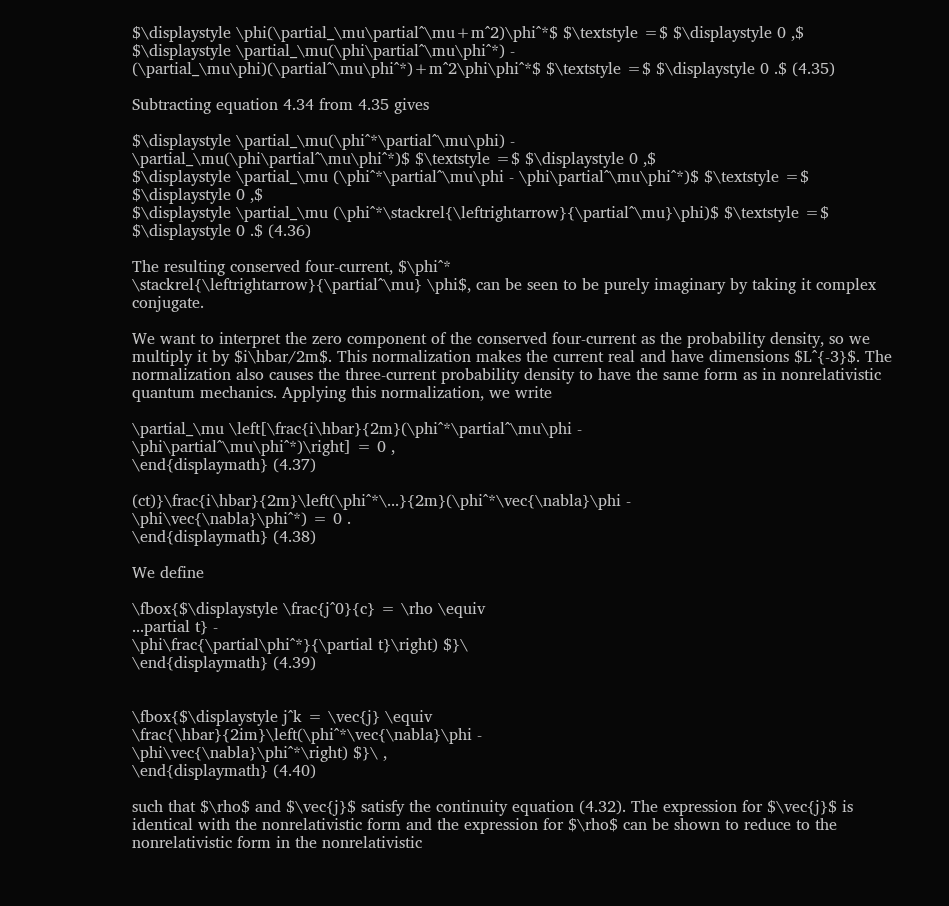$\displaystyle \phi(\partial_\mu\partial^\mu+m^2)\phi^*$ $\textstyle =$ $\displaystyle 0 ,$
$\displaystyle \partial_\mu(\phi\partial^\mu\phi^*) -
(\partial_\mu\phi)(\partial^\mu\phi^*)+m^2\phi\phi^*$ $\textstyle =$ $\displaystyle 0 .$ (4.35)

Subtracting equation 4.34 from 4.35 gives

$\displaystyle \partial_\mu(\phi^*\partial^\mu\phi) -
\partial_\mu(\phi\partial^\mu\phi^*)$ $\textstyle =$ $\displaystyle 0 ,$
$\displaystyle \partial_\mu (\phi^*\partial^\mu\phi - \phi\partial^\mu\phi^*)$ $\textstyle =$ $\displaystyle 0 ,$
$\displaystyle \partial_\mu (\phi^*\stackrel{\leftrightarrow}{\partial^\mu}\phi)$ $\textstyle =$ $\displaystyle 0 .$ (4.36)

The resulting conserved four-current, $\phi^*
\stackrel{\leftrightarrow}{\partial^\mu} \phi$, can be seen to be purely imaginary by taking it complex conjugate.

We want to interpret the zero component of the conserved four-current as the probability density, so we multiply it by $i\hbar/2m$. This normalization makes the current real and have dimensions $L^{-3}$. The normalization also causes the three-current probability density to have the same form as in nonrelativistic quantum mechanics. Applying this normalization, we write

\partial_\mu \left[\frac{i\hbar}{2m}(\phi^*\partial^\mu\phi -
\phi\partial^\mu\phi^*)\right] = 0 ,
\end{displaymath} (4.37)

(ct)}\frac{i\hbar}{2m}\left(\phi^*\...}{2m}(\phi^*\vec{\nabla}\phi -
\phi\vec{\nabla}\phi^*) = 0 .
\end{displaymath} (4.38)

We define

\fbox{$\displaystyle \frac{j^0}{c} = \rho \equiv
...partial t} -
\phi\frac{\partial\phi^*}{\partial t}\right) $}\
\end{displaymath} (4.39)


\fbox{$\displaystyle j^k = \vec{j} \equiv
\frac{\hbar}{2im}\left(\phi^*\vec{\nabla}\phi -
\phi\vec{\nabla}\phi^*\right) $}\ ,
\end{displaymath} (4.40)

such that $\rho$ and $\vec{j}$ satisfy the continuity equation (4.32). The expression for $\vec{j}$ is identical with the nonrelativistic form and the expression for $\rho$ can be shown to reduce to the nonrelativistic form in the nonrelativistic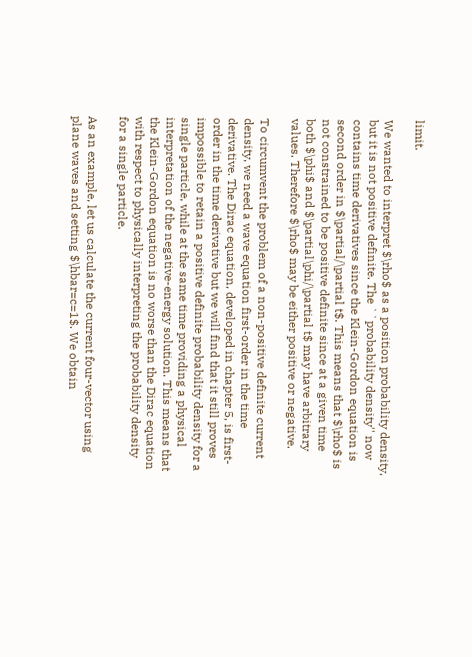limit.

We wanted to interpret $\rho$ as a position probability density, but it is not positive definite. The ``probability density'' now contains time derivatives since the Klein-Gordon equation is second order in $\partial/\partial t$. This means that $\rho$ is not constrained to be positive definite since at a given time both $\phi$ and $\partial\phi/\partial t$ may have arbitrary values. Therefore $\rho$ may be either positive or negative.

To circumvent the problem of a non-positive definite current density, we need a wave equation first-order in the time derivative. The Dirac equation, developed in chapter 5, is first-order in the time derivative but we will find that it still proves impossible to retain a positive definite probability density for a single particle, while at the same time providing a physical interpretation of the negative-energy solution. This means that the Klein-Gordon equation is no worse than the Dirac equation with respect to physically interpreting the probability density for a single particle.

As an example, let us calculate the current four-vector using plane waves and setting $\hbar=c=1$. We obtain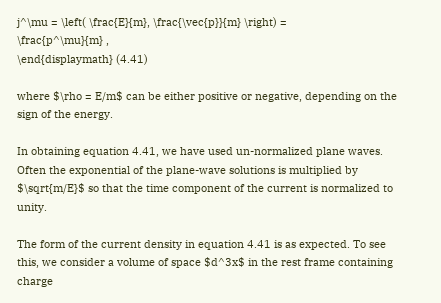j^\mu = \left( \frac{E}{m}, \frac{\vec{p}}{m} \right) =
\frac{p^\mu}{m} ,
\end{displaymath} (4.41)

where $\rho = E/m$ can be either positive or negative, depending on the sign of the energy.

In obtaining equation 4.41, we have used un-normalized plane waves. Often the exponential of the plane-wave solutions is multiplied by $\sqrt{m/E}$ so that the time component of the current is normalized to unity.

The form of the current density in equation 4.41 is as expected. To see this, we consider a volume of space $d^3x$ in the rest frame containing charge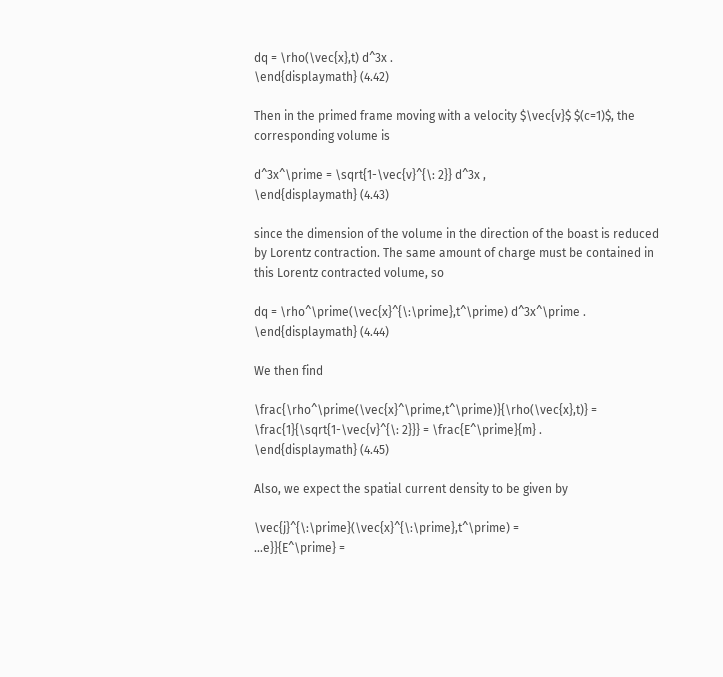dq = \rho(\vec{x},t) d^3x .
\end{displaymath} (4.42)

Then in the primed frame moving with a velocity $\vec{v}$ $(c=1)$, the corresponding volume is

d^3x^\prime = \sqrt{1-\vec{v}^{\: 2}} d^3x ,
\end{displaymath} (4.43)

since the dimension of the volume in the direction of the boast is reduced by Lorentz contraction. The same amount of charge must be contained in this Lorentz contracted volume, so

dq = \rho^\prime(\vec{x}^{\:\prime},t^\prime) d^3x^\prime .
\end{displaymath} (4.44)

We then find

\frac{\rho^\prime(\vec{x}^\prime,t^\prime)}{\rho(\vec{x},t)} =
\frac{1}{\sqrt{1-\vec{v}^{\: 2}}} = \frac{E^\prime}{m} .
\end{displaymath} (4.45)

Also, we expect the spatial current density to be given by

\vec{j}^{\:\prime}(\vec{x}^{\:\prime},t^\prime) =
...e}}{E^\prime} =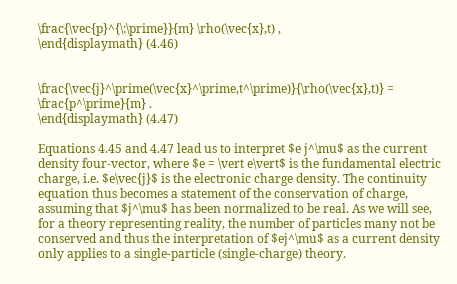\frac{\vec{p}^{\:\prime}}{m} \rho(\vec{x},t) ,
\end{displaymath} (4.46)


\frac{\vec{j}^\prime(\vec{x}^\prime,t^\prime)}{\rho(\vec{x},t)} =
\frac{p^\prime}{m} .
\end{displaymath} (4.47)

Equations 4.45 and 4.47 lead us to interpret $e j^\mu$ as the current density four-vector, where $e = \vert e\vert$ is the fundamental electric charge, i.e. $e\vec{j}$ is the electronic charge density. The continuity equation thus becomes a statement of the conservation of charge, assuming that $j^\mu$ has been normalized to be real. As we will see, for a theory representing reality, the number of particles many not be conserved and thus the interpretation of $ej^\mu$ as a current density only applies to a single-particle (single-charge) theory.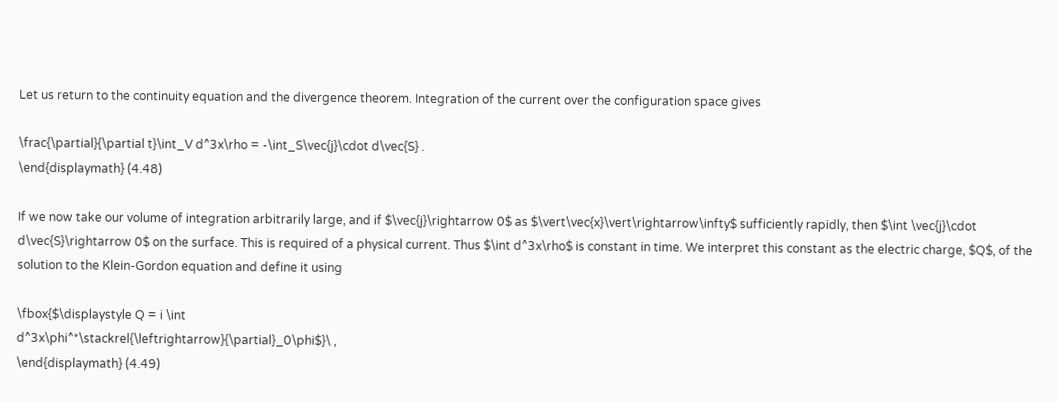Let us return to the continuity equation and the divergence theorem. Integration of the current over the configuration space gives

\frac{\partial}{\partial t}\int_V d^3x\rho = -\int_S\vec{j}\cdot d\vec{S} .
\end{displaymath} (4.48)

If we now take our volume of integration arbitrarily large, and if $\vec{j}\rightarrow 0$ as $\vert\vec{x}\vert\rightarrow\infty$ sufficiently rapidly, then $\int \vec{j}\cdot d\vec{S}\rightarrow 0$ on the surface. This is required of a physical current. Thus $\int d^3x\rho$ is constant in time. We interpret this constant as the electric charge, $Q$, of the solution to the Klein-Gordon equation and define it using

\fbox{$\displaystyle Q = i \int
d^3x\phi^*\stackrel{\leftrightarrow}{\partial}_0\phi$}\ ,
\end{displaymath} (4.49)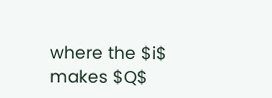where the $i$ makes $Q$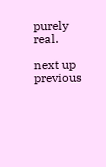purely real.

next up previous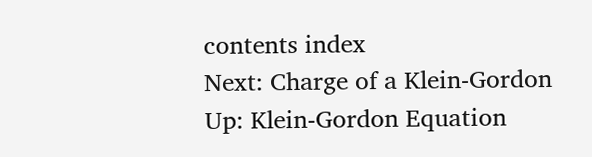contents index
Next: Charge of a Klein-Gordon Up: Klein-Gordon Equation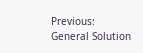Previous: General Solution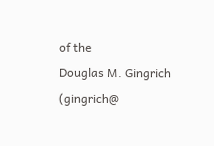of the
Douglas M. Gingrich (gingrich@